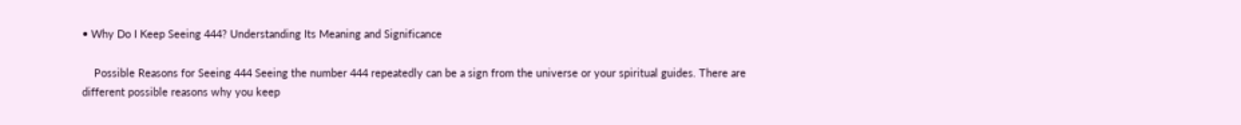• Why Do I Keep Seeing 444? Understanding Its Meaning and Significance

    Possible Reasons for Seeing 444 Seeing the number 444 repeatedly can be a sign from the universe or your spiritual guides. There are different possible reasons why you keep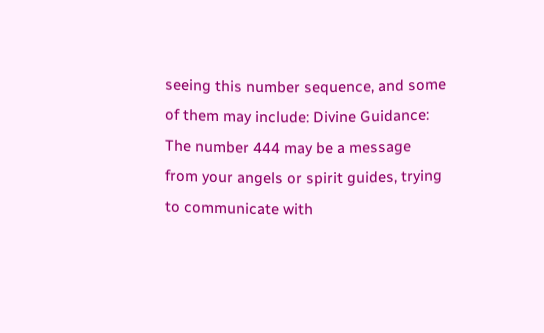seeing this number sequence, and some of them may include: Divine Guidance: The number 444 may be a message from your angels or spirit guides, trying to communicate with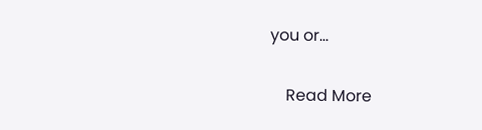you or…

    Read More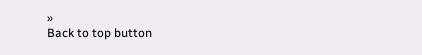»
Back to top button